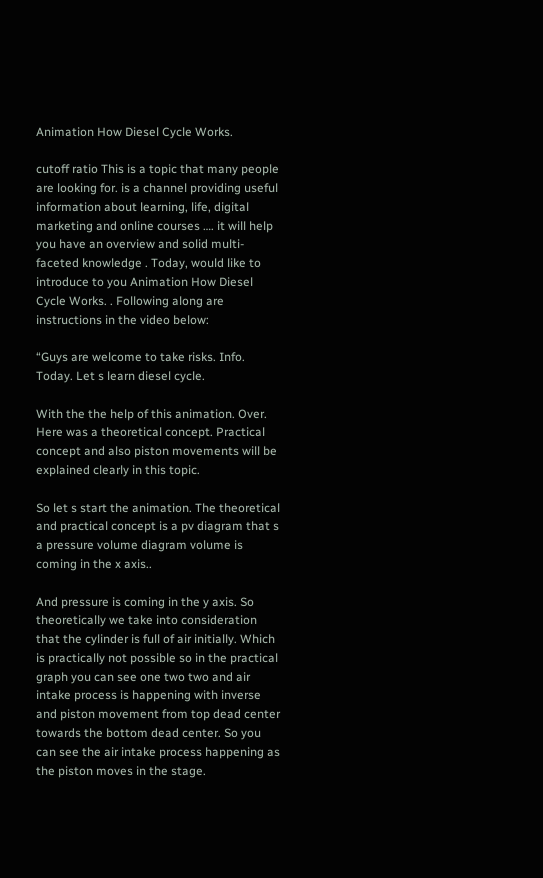Animation How Diesel Cycle Works.

cutoff ratio This is a topic that many people are looking for. is a channel providing useful information about learning, life, digital marketing and online courses …. it will help you have an overview and solid multi-faceted knowledge . Today, would like to introduce to you Animation How Diesel Cycle Works. . Following along are instructions in the video below:

“Guys are welcome to take risks. Info. Today. Let s learn diesel cycle.

With the the help of this animation. Over. Here was a theoretical concept. Practical concept and also piston movements will be explained clearly in this topic.

So let s start the animation. The theoretical and practical concept is a pv diagram that s a pressure volume diagram volume is coming in the x axis..

And pressure is coming in the y axis. So theoretically we take into consideration that the cylinder is full of air initially. Which is practically not possible so in the practical graph you can see one two two and air intake process is happening with inverse and piston movement from top dead center towards the bottom dead center. So you can see the air intake process happening as the piston moves in the stage.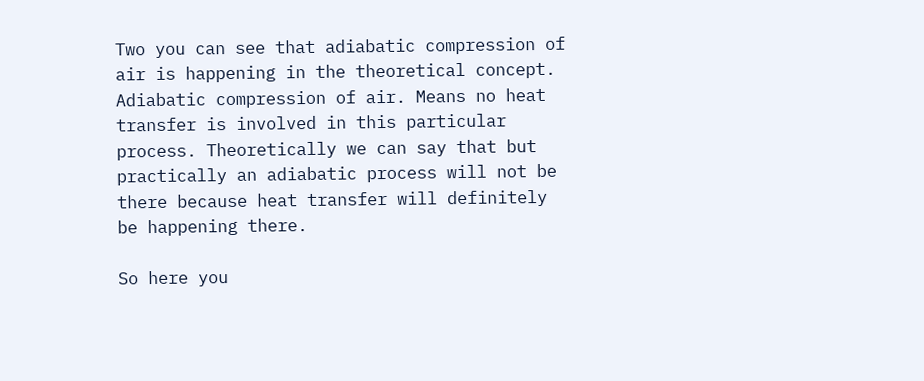Two you can see that adiabatic compression of air is happening in the theoretical concept. Adiabatic compression of air. Means no heat transfer is involved in this particular process. Theoretically we can say that but practically an adiabatic process will not be there because heat transfer will definitely be happening there.

So here you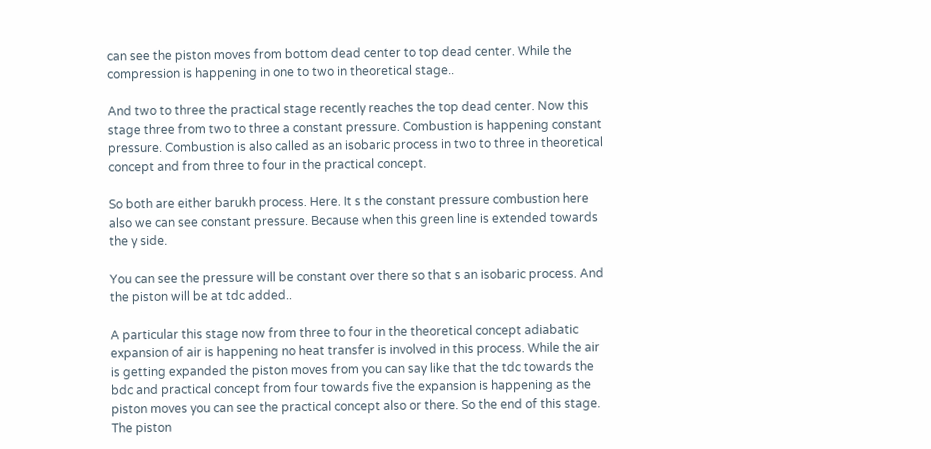can see the piston moves from bottom dead center to top dead center. While the compression is happening in one to two in theoretical stage..

And two to three the practical stage recently reaches the top dead center. Now this stage three from two to three a constant pressure. Combustion is happening constant pressure. Combustion is also called as an isobaric process in two to three in theoretical concept and from three to four in the practical concept.

So both are either barukh process. Here. It s the constant pressure combustion here also we can see constant pressure. Because when this green line is extended towards the y side.

You can see the pressure will be constant over there so that s an isobaric process. And the piston will be at tdc added..

A particular this stage now from three to four in the theoretical concept adiabatic expansion of air is happening no heat transfer is involved in this process. While the air is getting expanded the piston moves from you can say like that the tdc towards the bdc and practical concept from four towards five the expansion is happening as the piston moves you can see the practical concept also or there. So the end of this stage. The piston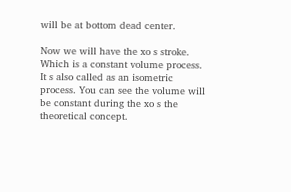will be at bottom dead center.

Now we will have the xo s stroke. Which is a constant volume process. It s also called as an isometric process. You can see the volume will be constant during the xo s the theoretical concept.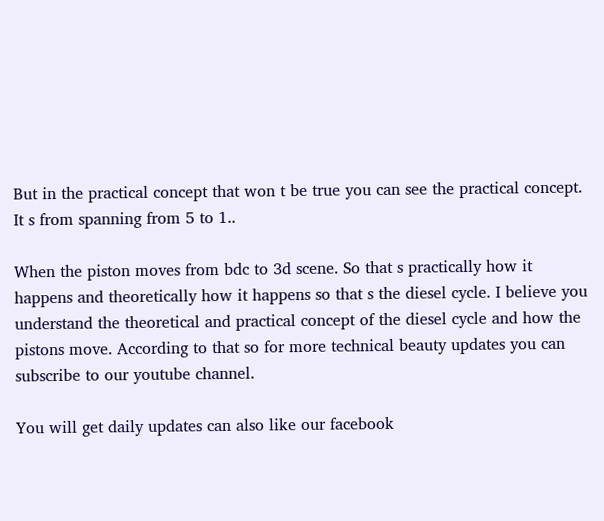But in the practical concept that won t be true you can see the practical concept. It s from spanning from 5 to 1..

When the piston moves from bdc to 3d scene. So that s practically how it happens and theoretically how it happens so that s the diesel cycle. I believe you understand the theoretical and practical concept of the diesel cycle and how the pistons move. According to that so for more technical beauty updates you can subscribe to our youtube channel.

You will get daily updates can also like our facebook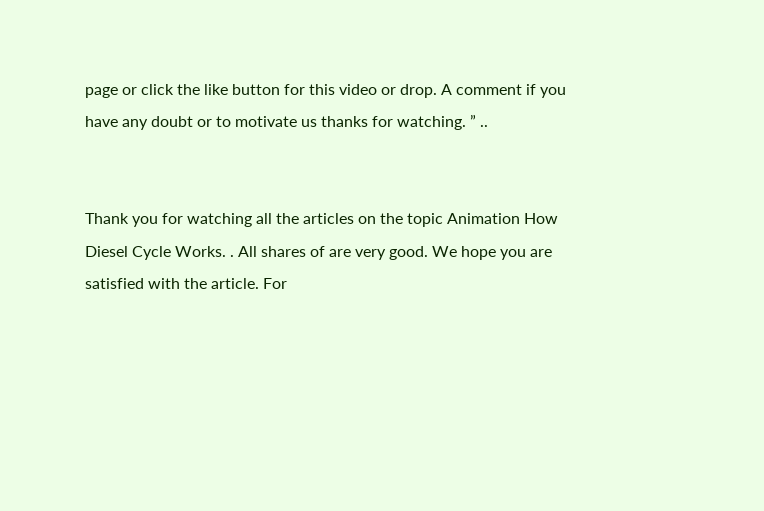page or click the like button for this video or drop. A comment if you have any doubt or to motivate us thanks for watching. ” ..


Thank you for watching all the articles on the topic Animation How Diesel Cycle Works. . All shares of are very good. We hope you are satisfied with the article. For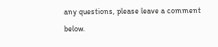any questions, please leave a comment below.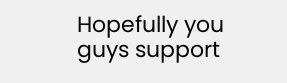Hopefully you guys support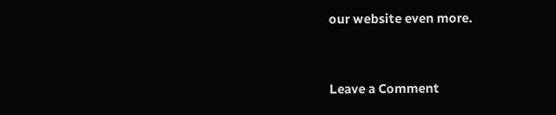our website even more.


Leave a Comment